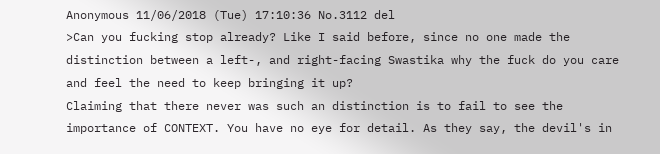Anonymous 11/06/2018 (Tue) 17:10:36 No.3112 del
>Can you fucking stop already? Like I said before, since no one made the distinction between a left-, and right-facing Swastika why the fuck do you care and feel the need to keep bringing it up?
Claiming that there never was such an distinction is to fail to see the importance of CONTEXT. You have no eye for detail. As they say, the devil's in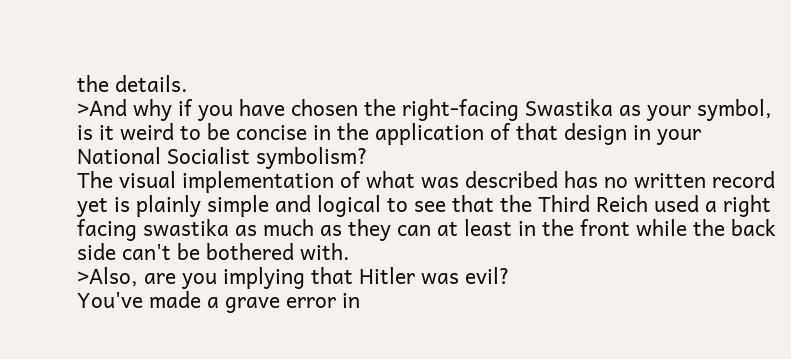the details.
>And why if you have chosen the right-facing Swastika as your symbol, is it weird to be concise in the application of that design in your National Socialist symbolism?
The visual implementation of what was described has no written record yet is plainly simple and logical to see that the Third Reich used a right facing swastika as much as they can at least in the front while the back side can't be bothered with.
>Also, are you implying that Hitler was evil?
You've made a grave error in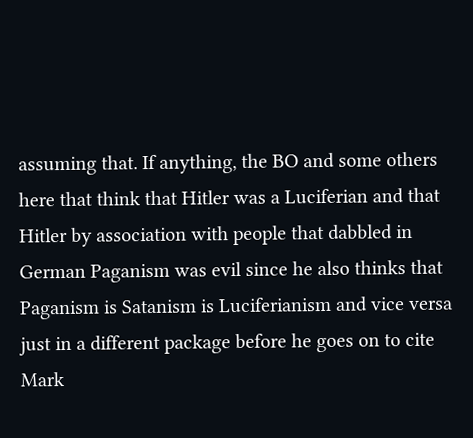assuming that. If anything, the BO and some others here that think that Hitler was a Luciferian and that Hitler by association with people that dabbled in German Paganism was evil since he also thinks that Paganism is Satanism is Luciferianism and vice versa just in a different package before he goes on to cite Mark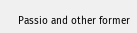Passio and other former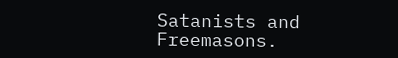Satanists and Freemasons.